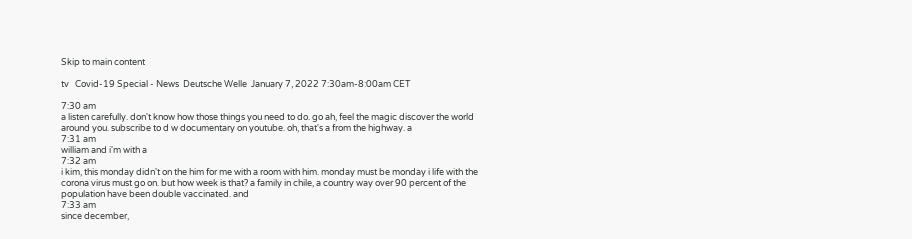Skip to main content

tv   Covid-19 Special - News  Deutsche Welle  January 7, 2022 7:30am-8:00am CET

7:30 am
a listen carefully. don't know how those things you need to do. go ah, feel the magic discover the world around you. subscribe to d w documentary on youtube. oh, that's a from the highway. a
7:31 am
william and i'm with a
7:32 am
i kim, this monday didn't on the him for me with a room with him. monday must be monday i life with the corona virus must go on. but how week is that? a family in chile, a country way over 90 percent of the population have been double vaccinated. and
7:33 am
since december,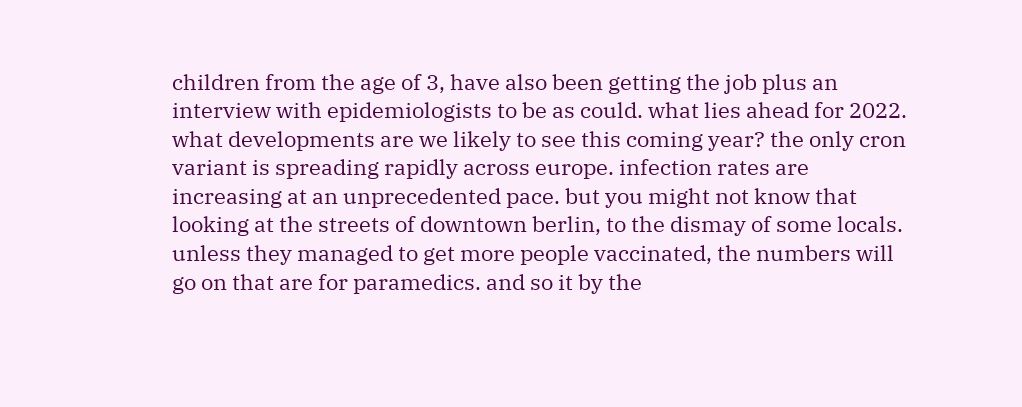children from the age of 3, have also been getting the job plus an interview with epidemiologists to be as could. what lies ahead for 2022. what developments are we likely to see this coming year? the only cron variant is spreading rapidly across europe. infection rates are increasing at an unprecedented pace. but you might not know that looking at the streets of downtown berlin, to the dismay of some locals. unless they managed to get more people vaccinated, the numbers will go on that are for paramedics. and so it by the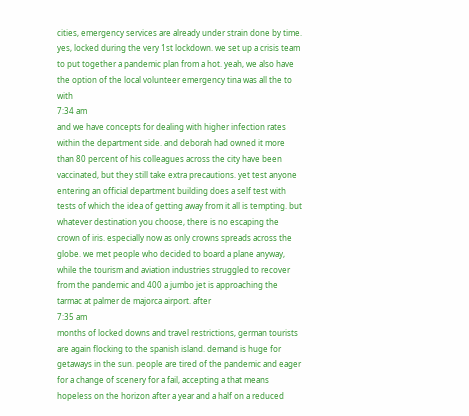cities, emergency services are already under strain done by time. yes, locked during the very 1st lockdown. we set up a crisis team to put together a pandemic plan from a hot. yeah, we also have the option of the local volunteer emergency tina was all the to with
7:34 am
and we have concepts for dealing with higher infection rates within the department side. and deborah had owned it more than 80 percent of his colleagues across the city have been vaccinated, but they still take extra precautions. yet test anyone entering an official department building does a self test with tests of which the idea of getting away from it all is tempting. but whatever destination you choose, there is no escaping the crown of iris. especially now as only crowns spreads across the globe. we met people who decided to board a plane anyway, while the tourism and aviation industries struggled to recover from the pandemic and 400 a jumbo jet is approaching the tarmac at palmer de majorca airport. after
7:35 am
months of locked downs and travel restrictions, german tourists are again flocking to the spanish island. demand is huge for getaways in the sun. people are tired of the pandemic and eager for a change of scenery for a fail, accepting a that means hopeless on the horizon after a year and a half on a reduced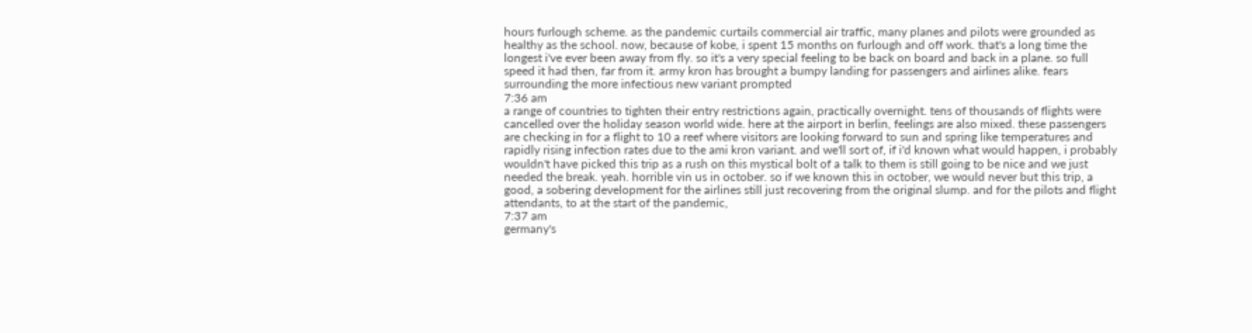hours furlough scheme. as the pandemic curtails commercial air traffic, many planes and pilots were grounded as healthy as the school. now, because of kobe, i spent 15 months on furlough and off work. that's a long time the longest i've ever been away from fly. so it's a very special feeling to be back on board and back in a plane. so full speed it had then, far from it. army kron has brought a bumpy landing for passengers and airlines alike. fears surrounding the more infectious new variant prompted
7:36 am
a range of countries to tighten their entry restrictions again, practically overnight. tens of thousands of flights were cancelled over the holiday season world wide. here at the airport in berlin, feelings are also mixed. these passengers are checking in for a flight to 10 a reef where visitors are looking forward to sun and spring like temperatures and rapidly rising infection rates due to the ami kron variant. and we'll sort of, if i'd known what would happen, i probably wouldn't have picked this trip as a rush on this mystical bolt of a talk to them is still going to be nice and we just needed the break. yeah. horrible vin us in october. so if we known this in october, we would never but this trip, a good, a sobering development for the airlines still just recovering from the original slump. and for the pilots and flight attendants, to at the start of the pandemic,
7:37 am
germany's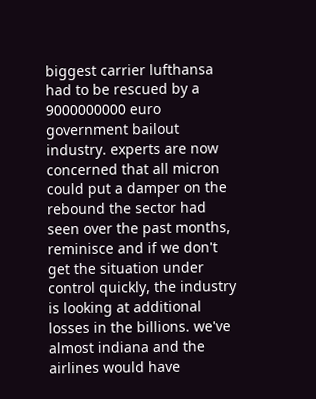biggest carrier lufthansa had to be rescued by a 9000000000 euro government bailout industry. experts are now concerned that all micron could put a damper on the rebound the sector had seen over the past months, reminisce and if we don't get the situation under control quickly, the industry is looking at additional losses in the billions. we've almost indiana and the airlines would have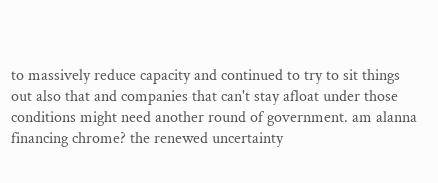to massively reduce capacity and continued to try to sit things out also that and companies that can't stay afloat under those conditions might need another round of government. am alanna financing chrome? the renewed uncertainty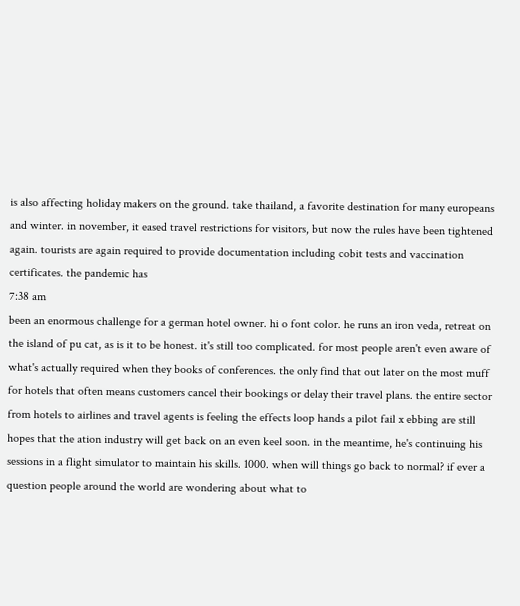is also affecting holiday makers on the ground. take thailand, a favorite destination for many europeans and winter. in november, it eased travel restrictions for visitors, but now the rules have been tightened again. tourists are again required to provide documentation including cobit tests and vaccination certificates. the pandemic has
7:38 am
been an enormous challenge for a german hotel owner. hi o font color. he runs an iron veda, retreat on the island of pu cat, as is it to be honest. it's still too complicated. for most people aren't even aware of what's actually required when they books of conferences. the only find that out later on the most muff for hotels that often means customers cancel their bookings or delay their travel plans. the entire sector from hotels to airlines and travel agents is feeling the effects loop hands a pilot fail x ebbing are still hopes that the ation industry will get back on an even keel soon. in the meantime, he's continuing his sessions in a flight simulator to maintain his skills. 1000. when will things go back to normal? if ever a question people around the world are wondering about what to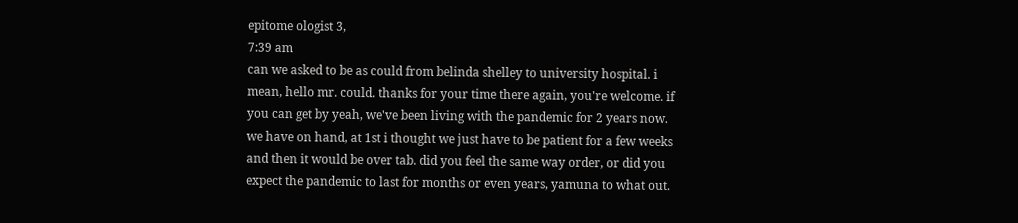epitome ologist 3,
7:39 am
can we asked to be as could from belinda shelley to university hospital. i mean, hello mr. could. thanks for your time there again, you're welcome. if you can get by yeah, we've been living with the pandemic for 2 years now. we have on hand, at 1st i thought we just have to be patient for a few weeks and then it would be over tab. did you feel the same way order, or did you expect the pandemic to last for months or even years, yamuna to what out.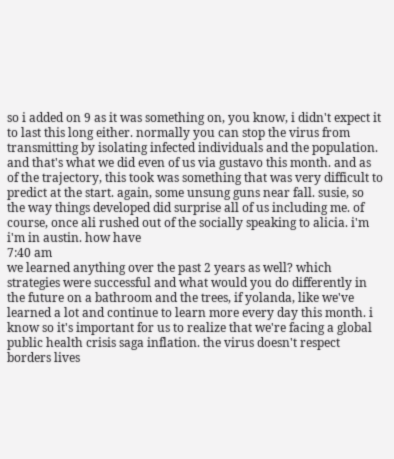so i added on 9 as it was something on, you know, i didn't expect it to last this long either. normally you can stop the virus from transmitting by isolating infected individuals and the population. and that's what we did even of us via gustavo this month. and as of the trajectory, this took was something that was very difficult to predict at the start. again, some unsung guns near fall. susie, so the way things developed did surprise all of us including me. of course, once ali rushed out of the socially speaking to alicia. i'm i'm in austin. how have
7:40 am
we learned anything over the past 2 years as well? which strategies were successful and what would you do differently in the future on a bathroom and the trees, if yolanda, like we've learned a lot and continue to learn more every day this month. i know so it's important for us to realize that we're facing a global public health crisis saga inflation. the virus doesn't respect borders lives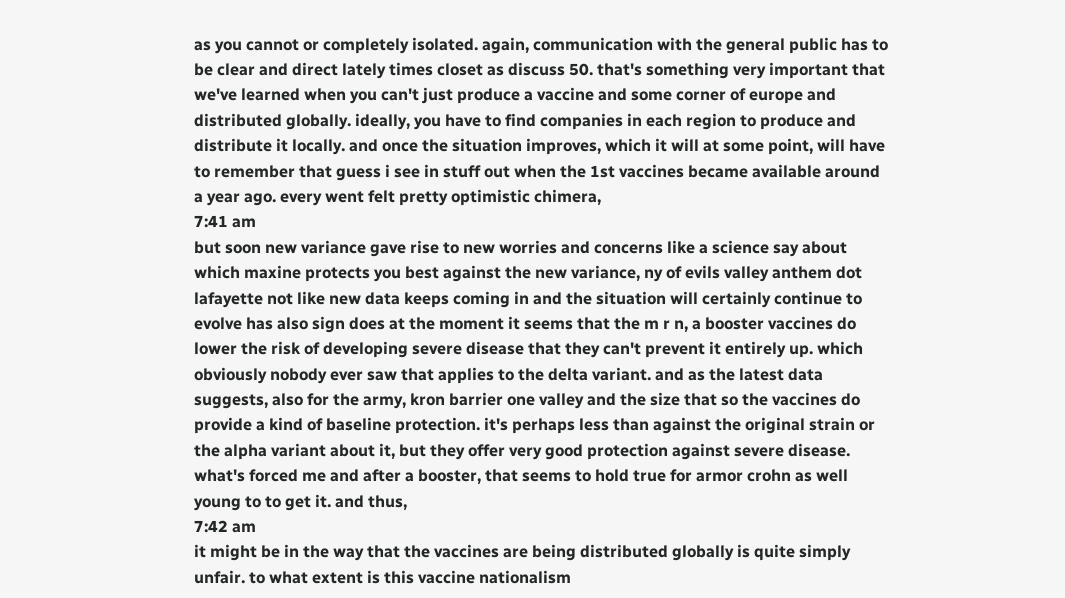as you cannot or completely isolated. again, communication with the general public has to be clear and direct lately times closet as discuss 50. that's something very important that we've learned when you can't just produce a vaccine and some corner of europe and distributed globally. ideally, you have to find companies in each region to produce and distribute it locally. and once the situation improves, which it will at some point, will have to remember that guess i see in stuff out when the 1st vaccines became available around a year ago. every went felt pretty optimistic chimera,
7:41 am
but soon new variance gave rise to new worries and concerns like a science say about which maxine protects you best against the new variance, ny of evils valley anthem dot lafayette not like new data keeps coming in and the situation will certainly continue to evolve has also sign does at the moment it seems that the m r n, a booster vaccines do lower the risk of developing severe disease that they can't prevent it entirely up. which obviously nobody ever saw that applies to the delta variant. and as the latest data suggests, also for the army, kron barrier one valley and the size that so the vaccines do provide a kind of baseline protection. it's perhaps less than against the original strain or the alpha variant about it, but they offer very good protection against severe disease. what's forced me and after a booster, that seems to hold true for armor crohn as well young to to get it. and thus,
7:42 am
it might be in the way that the vaccines are being distributed globally is quite simply unfair. to what extent is this vaccine nationalism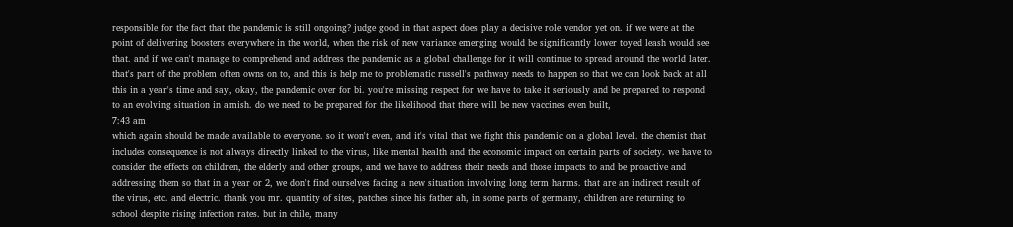responsible for the fact that the pandemic is still ongoing? judge good in that aspect does play a decisive role vendor yet on. if we were at the point of delivering boosters everywhere in the world, when the risk of new variance emerging would be significantly lower toyed leash would see that. and if we can't manage to comprehend and address the pandemic as a global challenge for it will continue to spread around the world later. that's part of the problem often owns on to, and this is help me to problematic russell's pathway needs to happen so that we can look back at all this in a year's time and say, okay, the pandemic over for bi. you're missing respect for we have to take it seriously and be prepared to respond to an evolving situation in amish. do we need to be prepared for the likelihood that there will be new vaccines even built,
7:43 am
which again should be made available to everyone. so it won't even, and it's vital that we fight this pandemic on a global level. the chemist that includes consequence is not always directly linked to the virus, like mental health and the economic impact on certain parts of society. we have to consider the effects on children, the elderly and other groups, and we have to address their needs and those impacts to and be proactive and addressing them so that in a year or 2, we don't find ourselves facing a new situation involving long term harms. that are an indirect result of the virus, etc. and electric. thank you mr. quantity of sites, patches since his father ah, in some parts of germany, children are returning to school despite rising infection rates. but in chile, many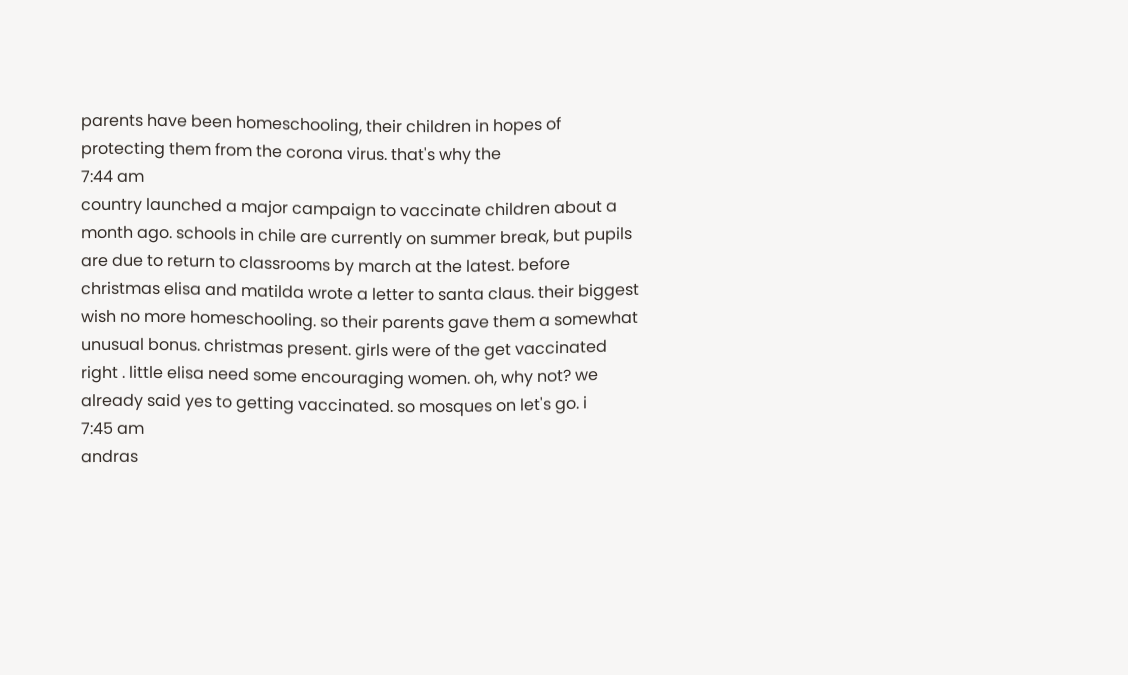parents have been homeschooling, their children in hopes of protecting them from the corona virus. that's why the
7:44 am
country launched a major campaign to vaccinate children about a month ago. schools in chile are currently on summer break, but pupils are due to return to classrooms by march at the latest. before christmas elisa and matilda wrote a letter to santa claus. their biggest wish no more homeschooling. so their parents gave them a somewhat unusual bonus. christmas present. girls were of the get vaccinated right . little elisa need some encouraging women. oh, why not? we already said yes to getting vaccinated. so mosques on let's go. i
7:45 am
andras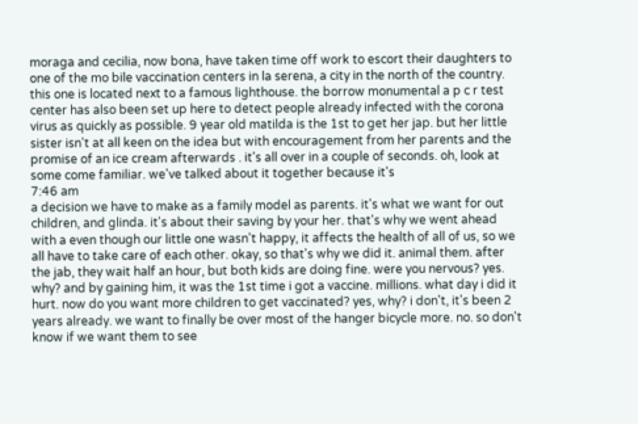moraga and cecilia, now bona, have taken time off work to escort their daughters to one of the mo bile vaccination centers in la serena, a city in the north of the country. this one is located next to a famous lighthouse. the borrow monumental a p c r test center has also been set up here to detect people already infected with the corona virus as quickly as possible. 9 year old matilda is the 1st to get her jap. but her little sister isn't at all keen on the idea but with encouragement from her parents and the promise of an ice cream afterwards . it's all over in a couple of seconds. oh, look at some come familiar. we've talked about it together because it's
7:46 am
a decision we have to make as a family model as parents. it's what we want for out children, and glinda. it's about their saving by your her. that's why we went ahead with a even though our little one wasn't happy, it affects the health of all of us, so we all have to take care of each other. okay, so that's why we did it. animal them. after the jab, they wait half an hour, but both kids are doing fine. were you nervous? yes. why? and by gaining him, it was the 1st time i got a vaccine. millions. what day i did it hurt. now do you want more children to get vaccinated? yes, why? i don't, it's been 2 years already. we want to finally be over most of the hanger bicycle more. no. so don't know if we want them to see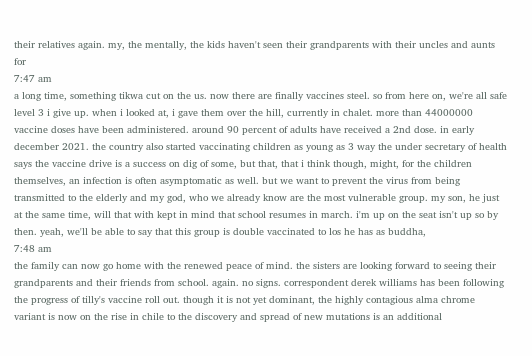their relatives again. my, the mentally, the kids haven't seen their grandparents with their uncles and aunts for
7:47 am
a long time, something tikwa cut on the us. now there are finally vaccines steel. so from here on, we're all safe level 3 i give up. when i looked at, i gave them over the hill, currently in chalet. more than 44000000 vaccine doses have been administered. around 90 percent of adults have received a 2nd dose. in early december 2021. the country also started vaccinating children as young as 3 way the under secretary of health says the vaccine drive is a success on dig of some, but that, that i think though, might, for the children themselves, an infection is often asymptomatic as well. but we want to prevent the virus from being transmitted to the elderly and my god, who we already know are the most vulnerable group. my son, he just at the same time, will that with kept in mind that school resumes in march. i'm up on the seat isn't up so by then. yeah, we'll be able to say that this group is double vaccinated to los he has as buddha,
7:48 am
the family can now go home with the renewed peace of mind. the sisters are looking forward to seeing their grandparents and their friends from school. again. no signs. correspondent derek williams has been following the progress of tilly's vaccine roll out. though it is not yet dominant, the highly contagious alma chrome variant is now on the rise in chile to the discovery and spread of new mutations is an additional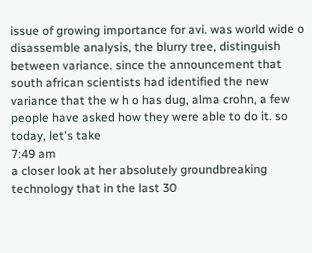issue of growing importance for avi. was world wide o disassemble analysis, the blurry tree, distinguish between variance. since the announcement that south african scientists had identified the new variance that the w h o has dug, alma crohn, a few people have asked how they were able to do it. so today, let's take
7:49 am
a closer look at her absolutely groundbreaking technology that in the last 30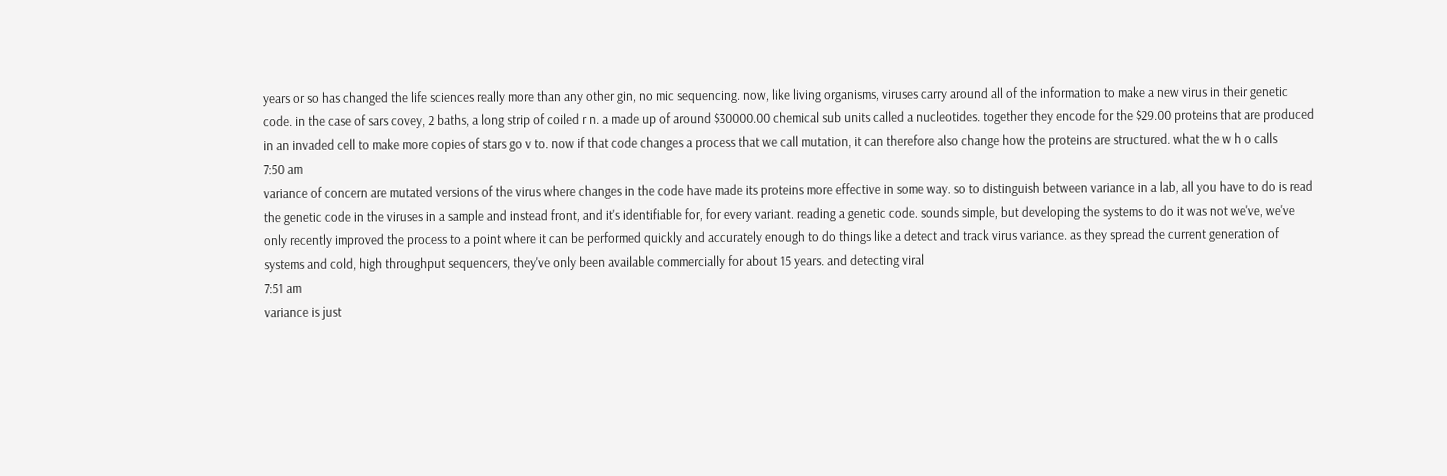years or so has changed the life sciences really more than any other gin, no mic sequencing. now, like living organisms, viruses carry around all of the information to make a new virus in their genetic code. in the case of sars covey, 2 baths, a long strip of coiled r n. a made up of around $30000.00 chemical sub units called a nucleotides. together they encode for the $29.00 proteins that are produced in an invaded cell to make more copies of stars go v to. now if that code changes a process that we call mutation, it can therefore also change how the proteins are structured. what the w h o calls
7:50 am
variance of concern are mutated versions of the virus where changes in the code have made its proteins more effective in some way. so to distinguish between variance in a lab, all you have to do is read the genetic code in the viruses in a sample and instead front, and it's identifiable for, for every variant. reading a genetic code. sounds simple, but developing the systems to do it was not we've, we've only recently improved the process to a point where it can be performed quickly and accurately enough to do things like a detect and track virus variance. as they spread the current generation of systems and cold, high throughput sequencers, they've only been available commercially for about 15 years. and detecting viral
7:51 am
variance is just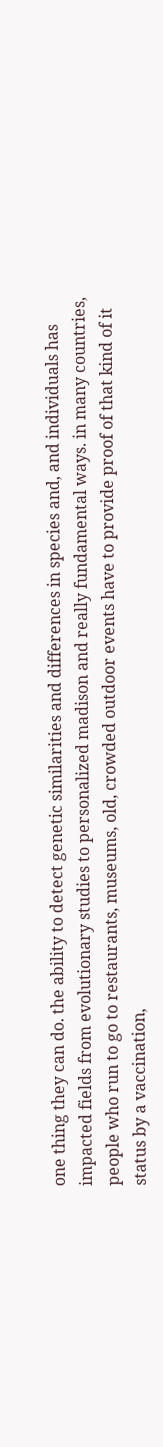one thing they can do. the ability to detect genetic similarities and differences in species and, and individuals has impacted fields from evolutionary studies to personalized madison and really fundamental ways. in many countries, people who run to go to restaurants, museums, old, crowded outdoor events have to provide proof of that kind of it status by a vaccination,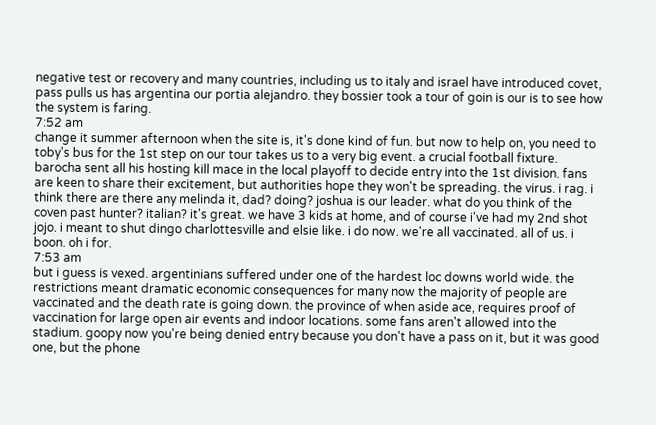negative test or recovery and many countries, including us to italy and israel have introduced covet, pass pulls us has argentina our portia alejandro. they bossier took a tour of goin is our is to see how the system is faring.
7:52 am
change it summer afternoon when the site is, it's done kind of fun. but now to help on, you need to toby's bus for the 1st step on our tour takes us to a very big event. a crucial football fixture. barocha sent all his hosting kill mace in the local playoff to decide entry into the 1st division. fans are keen to share their excitement, but authorities hope they won't be spreading. the virus. i rag. i think there are there any melinda it, dad? doing? joshua is our leader. what do you think of the coven past hunter? italian? it's great. we have 3 kids at home, and of course i've had my 2nd shot jojo. i meant to shut dingo charlottesville and elsie like. i do now. we're all vaccinated. all of us. i boon. oh i for.
7:53 am
but i guess is vexed. argentinians suffered under one of the hardest loc downs world wide. the restrictions meant dramatic economic consequences for many now the majority of people are vaccinated and the death rate is going down. the province of when aside ace, requires proof of vaccination for large open air events and indoor locations. some fans aren't allowed into the stadium. goopy now you're being denied entry because you don't have a pass on it, but it was good one, but the phone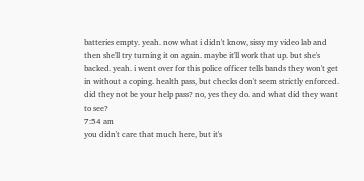batteries empty. yeah. now what i didn't know, sissy my video lab and then she'll try turning it on again. maybe it'll work that up. but she's backed. yeah. i went over for this police officer tells bands they won't get in without a coping. health pass, but checks don't seem strictly enforced. did they not be your help pass? no, yes they do. and what did they want to see?
7:54 am
you didn't care that much here, but it's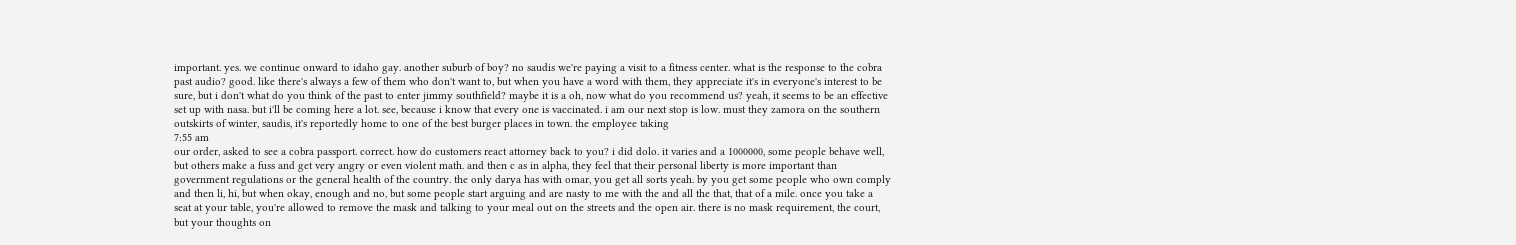important. yes. we continue onward to idaho gay. another suburb of boy? no saudis we're paying a visit to a fitness center. what is the response to the cobra past audio? good. like there's always a few of them who don't want to, but when you have a word with them, they appreciate it's in everyone's interest to be sure, but i don't what do you think of the past to enter jimmy southfield? maybe it is a oh, now what do you recommend us? yeah, it seems to be an effective set up with nasa. but i'll be coming here a lot. see, because i know that every one is vaccinated. i am our next stop is low. must they zamora on the southern outskirts of winter, saudis, it's reportedly home to one of the best burger places in town. the employee taking
7:55 am
our order, asked to see a cobra passport. correct. how do customers react attorney back to you? i did dolo. it varies and a 1000000, some people behave well, but others make a fuss and get very angry or even violent math. and then c as in alpha, they feel that their personal liberty is more important than government regulations or the general health of the country. the only darya has with omar, you get all sorts yeah. by you get some people who own comply and then li, hi, but when okay, enough and no, but some people start arguing and are nasty to me with the and all the that, that of a mile. once you take a seat at your table, you're allowed to remove the mask and talking to your meal out on the streets and the open air. there is no mask requirement, the court, but your thoughts on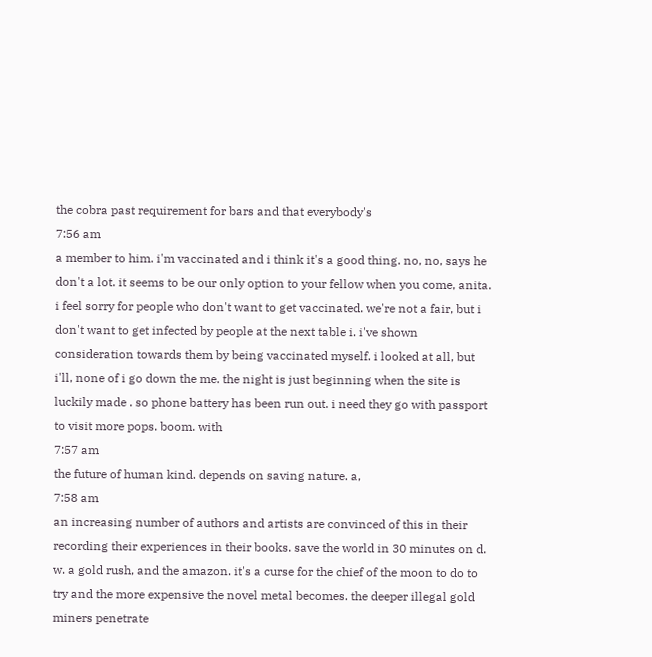the cobra past requirement for bars and that everybody's
7:56 am
a member to him. i'm vaccinated and i think it's a good thing. no, no, says he don't a lot. it seems to be our only option to your fellow when you come, anita. i feel sorry for people who don't want to get vaccinated. we're not a fair, but i don't want to get infected by people at the next table i. i've shown consideration towards them by being vaccinated myself. i looked at all, but i'll, none of i go down the me. the night is just beginning when the site is luckily made . so phone battery has been run out. i need they go with passport to visit more pops. boom. with
7:57 am
the future of human kind. depends on saving nature. a,
7:58 am
an increasing number of authors and artists are convinced of this in their recording their experiences in their books. save the world in 30 minutes on d. w. a gold rush, and the amazon. it's a curse for the chief of the moon to do to try and the more expensive the novel metal becomes. the deeper illegal gold miners penetrate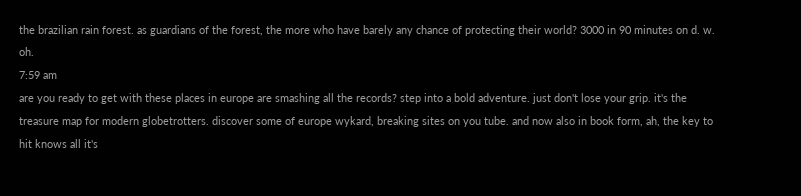the brazilian rain forest. as guardians of the forest, the more who have barely any chance of protecting their world? 3000 in 90 minutes on d. w. oh.
7:59 am
are you ready to get with these places in europe are smashing all the records? step into a bold adventure. just don't lose your grip. it's the treasure map for modern globetrotters. discover some of europe wykard, breaking sites on you tube. and now also in book form, ah, the key to hit knows all it's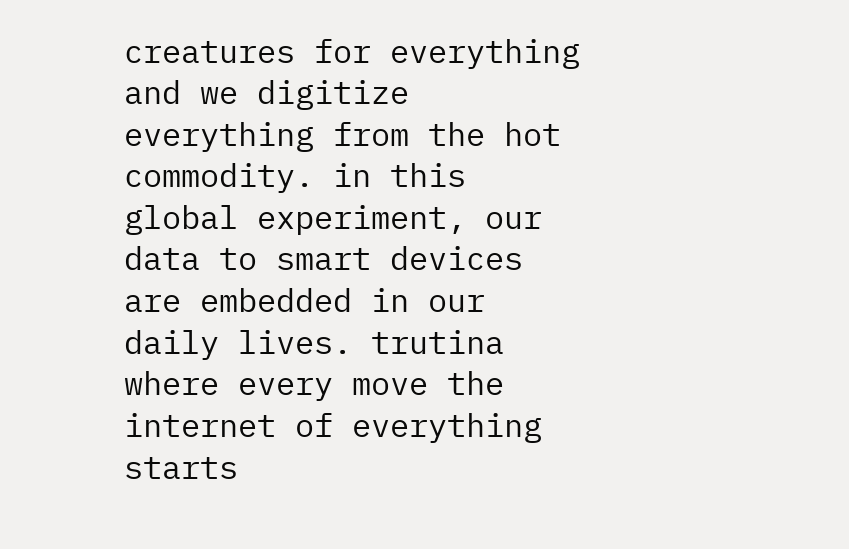creatures for everything and we digitize everything from the hot commodity. in this global experiment, our data to smart devices are embedded in our daily lives. trutina where every move the internet of everything starts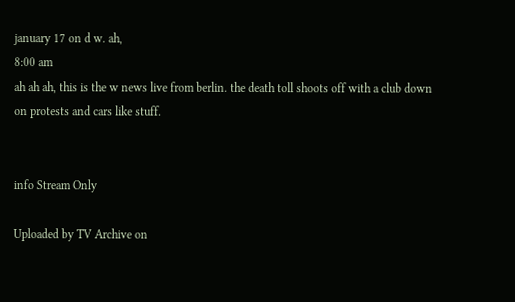january 17 on d w. ah,
8:00 am
ah ah ah, this is the w news live from berlin. the death toll shoots off with a club down on protests and cars like stuff.


info Stream Only

Uploaded by TV Archive on